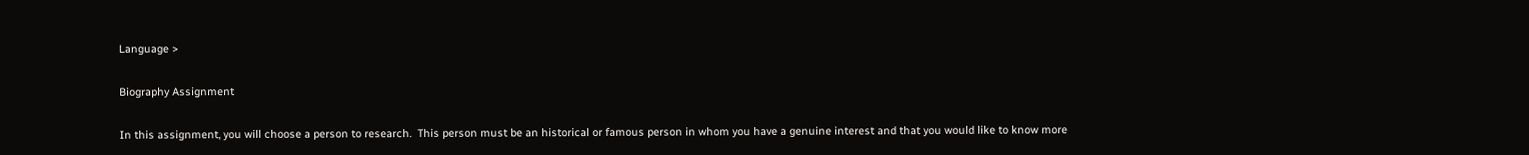Language >

Biography Assignment

In this assignment, you will choose a person to research.  This person must be an historical or famous person in whom you have a genuine interest and that you would like to know more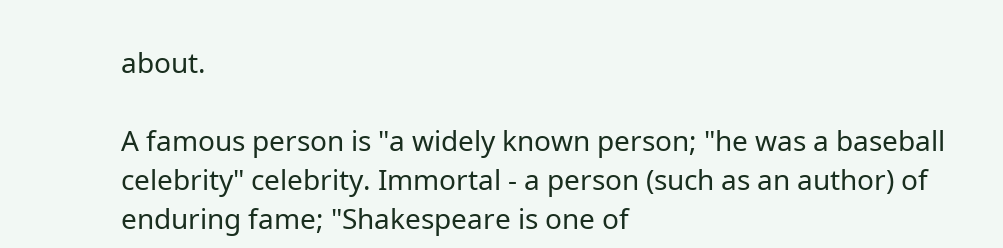about.

A famous person is "a widely known person; "he was a baseball celebrity" celebrity. Immortal - a person (such as an author) of enduring fame; "Shakespeare is one of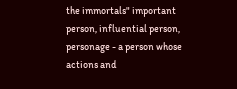the immortals" important person, influential person, personage - a person whose actions and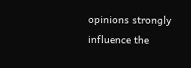opinions strongly influence the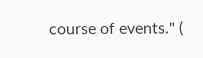course of events." (